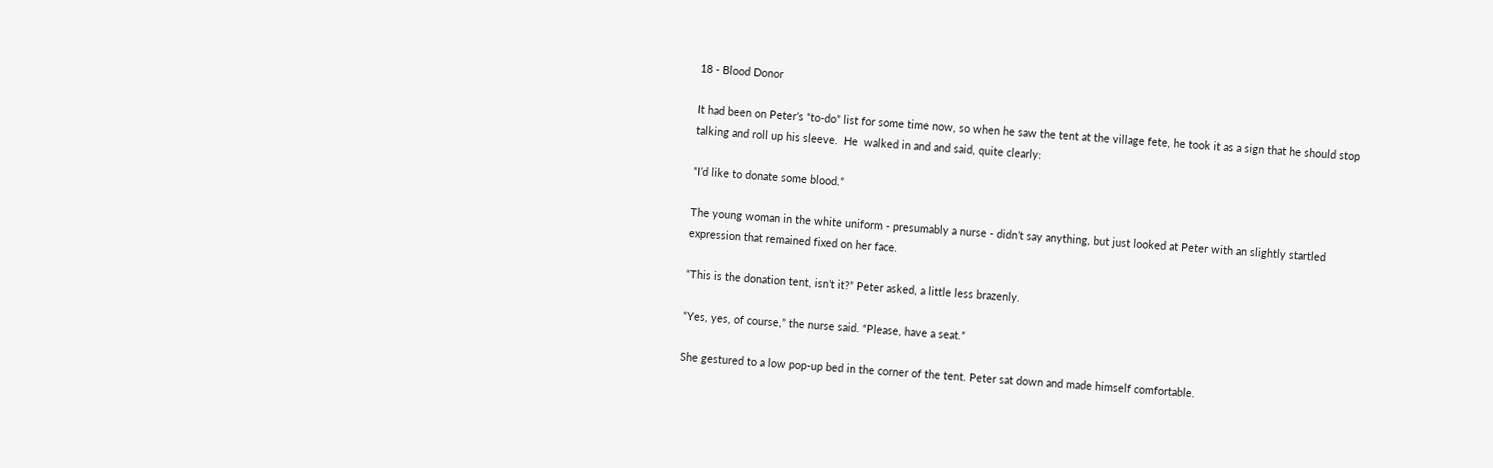18 - Blood Donor

It had been on Peter’s “to-do” list for some time now, so when he saw the tent at the village fete, he took it as a sign that he should stop talking and roll up his sleeve.  He  walked in and and said, quite clearly:

“I’d like to donate some blood.”

The young woman in the white uniform - presumably a nurse - didn’t say anything, but just looked at Peter with an slightly startled expression that remained fixed on her face.

“This is the donation tent, isn’t it?” Peter asked, a little less brazenly.

“Yes, yes, of course,” the nurse said. “Please, have a seat.”

She gestured to a low pop-up bed in the corner of the tent. Peter sat down and made himself comfortable.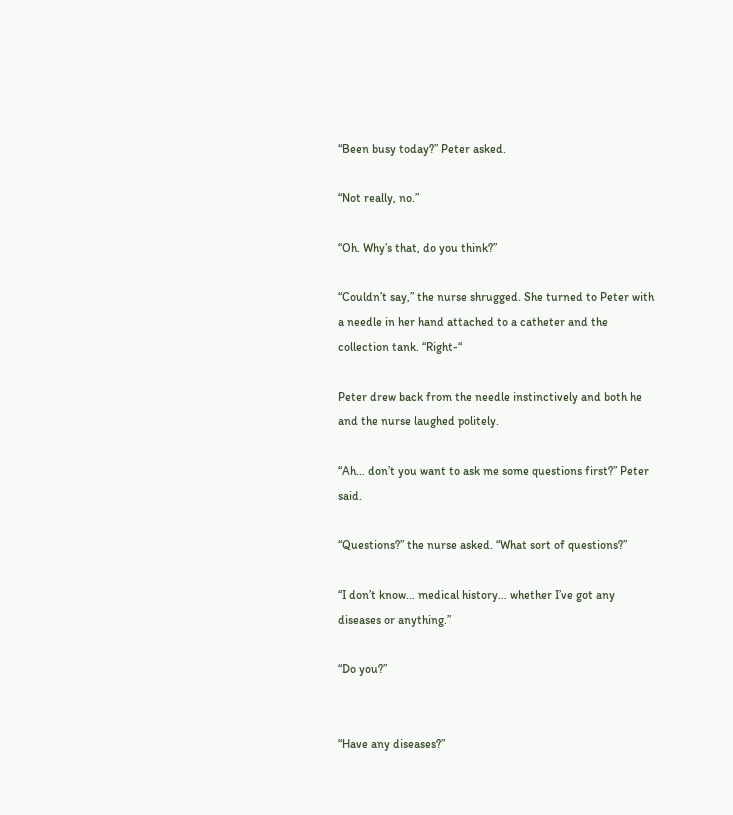“Been busy today?” Peter asked.

“Not really, no.”

“Oh. Why’s that, do you think?”

“Couldn’t say,” the nurse shrugged. She turned to Peter with a needle in her hand attached to a catheter and the collection tank. “Right-“

Peter drew back from the needle instinctively and both he and the nurse laughed politely.

“Ah… don’t you want to ask me some questions first?” Peter said.

“Questions?” the nurse asked. “What sort of questions?”

“I don’t know… medical history… whether I’ve got any diseases or anything.”

“Do you?”


“Have any diseases?”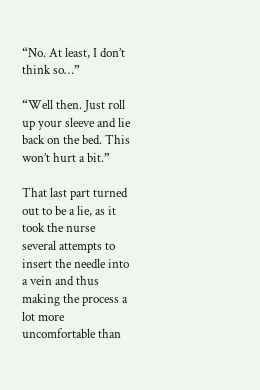“No. At least, I don’t think so…”

“Well then. Just roll up your sleeve and lie back on the bed. This won’t hurt a bit.”

That last part turned out to be a lie, as it took the nurse several attempts to insert the needle into a vein and thus making the process a lot more uncomfortable than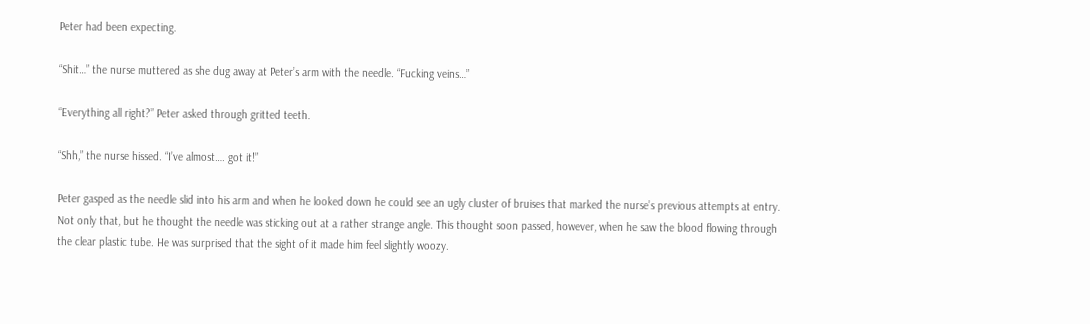Peter had been expecting.

“Shit…” the nurse muttered as she dug away at Peter’s arm with the needle. “Fucking veins…”

“Everything all right?” Peter asked through gritted teeth.

“Shh,” the nurse hissed. “I’ve almost…. got it!”

Peter gasped as the needle slid into his arm and when he looked down he could see an ugly cluster of bruises that marked the nurse’s previous attempts at entry. Not only that, but he thought the needle was sticking out at a rather strange angle. This thought soon passed, however, when he saw the blood flowing through the clear plastic tube. He was surprised that the sight of it made him feel slightly woozy.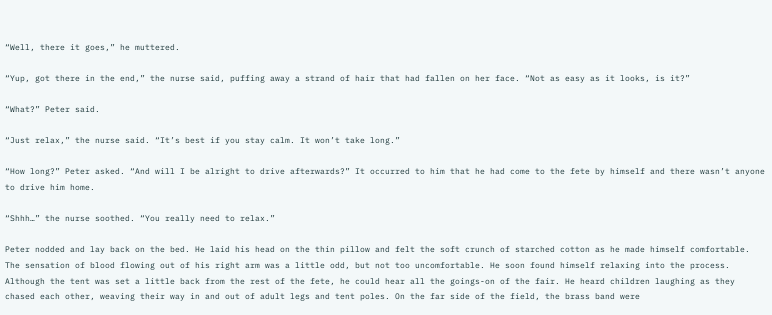“Well, there it goes,” he muttered.

“Yup, got there in the end,” the nurse said, puffing away a strand of hair that had fallen on her face. “Not as easy as it looks, is it?”

“What?” Peter said.

“Just relax,” the nurse said. “It’s best if you stay calm. It won’t take long.”

“How long?” Peter asked. “And will I be alright to drive afterwards?” It occurred to him that he had come to the fete by himself and there wasn’t anyone to drive him home.

“Shhh…” the nurse soothed. “You really need to relax.”

Peter nodded and lay back on the bed. He laid his head on the thin pillow and felt the soft crunch of starched cotton as he made himself comfortable. The sensation of blood flowing out of his right arm was a little odd, but not too uncomfortable. He soon found himself relaxing into the process. Although the tent was set a little back from the rest of the fete, he could hear all the goings-on of the fair. He heard children laughing as they chased each other, weaving their way in and out of adult legs and tent poles. On the far side of the field, the brass band were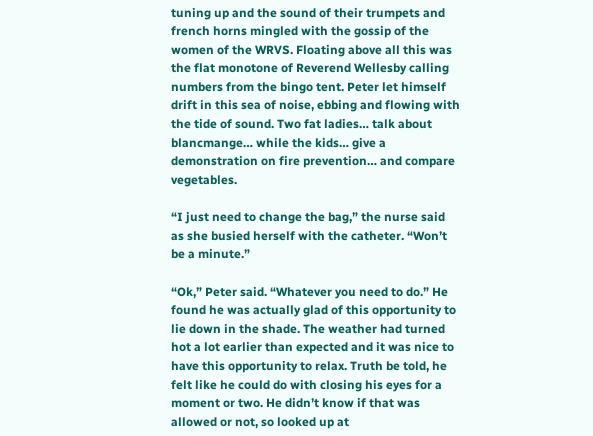tuning up and the sound of their trumpets and french horns mingled with the gossip of the women of the WRVS. Floating above all this was the flat monotone of Reverend Wellesby calling numbers from the bingo tent. Peter let himself drift in this sea of noise, ebbing and flowing with the tide of sound. Two fat ladies… talk about blancmange… while the kids… give a demonstration on fire prevention… and compare vegetables.

“I just need to change the bag,” the nurse said as she busied herself with the catheter. “Won’t be a minute.”

“Ok,” Peter said. “Whatever you need to do.” He found he was actually glad of this opportunity to lie down in the shade. The weather had turned hot a lot earlier than expected and it was nice to have this opportunity to relax. Truth be told, he felt like he could do with closing his eyes for a moment or two. He didn’t know if that was allowed or not, so looked up at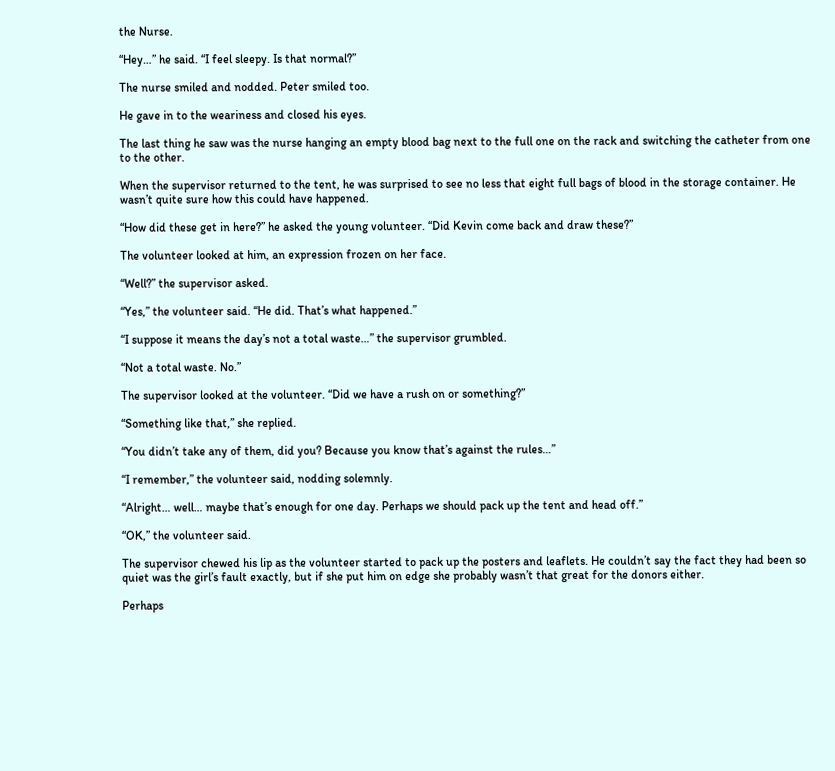the Nurse.

“Hey…” he said. “I feel sleepy. Is that normal?”

The nurse smiled and nodded. Peter smiled too.

He gave in to the weariness and closed his eyes.

The last thing he saw was the nurse hanging an empty blood bag next to the full one on the rack and switching the catheter from one to the other.

When the supervisor returned to the tent, he was surprised to see no less that eight full bags of blood in the storage container. He wasn’t quite sure how this could have happened.

“How did these get in here?” he asked the young volunteer. “Did Kevin come back and draw these?”

The volunteer looked at him, an expression frozen on her face.

“Well?” the supervisor asked.

“Yes,” the volunteer said. “He did. That’s what happened.”

“I suppose it means the day’s not a total waste…” the supervisor grumbled.

“Not a total waste. No.”

The supervisor looked at the volunteer. “Did we have a rush on or something?”

“Something like that,” she replied.

“You didn’t take any of them, did you? Because you know that’s against the rules…”

“I remember,” the volunteer said, nodding solemnly.

“Alright… well… maybe that’s enough for one day. Perhaps we should pack up the tent and head off.”

“OK,” the volunteer said.

The supervisor chewed his lip as the volunteer started to pack up the posters and leaflets. He couldn’t say the fact they had been so quiet was the girl’s fault exactly, but if she put him on edge she probably wasn’t that great for the donors either.

Perhaps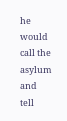he would call the asylum and tell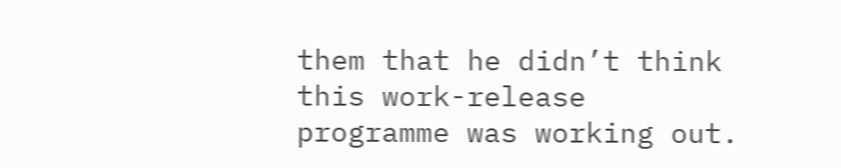them that he didn’t think this work-release programme was working out.